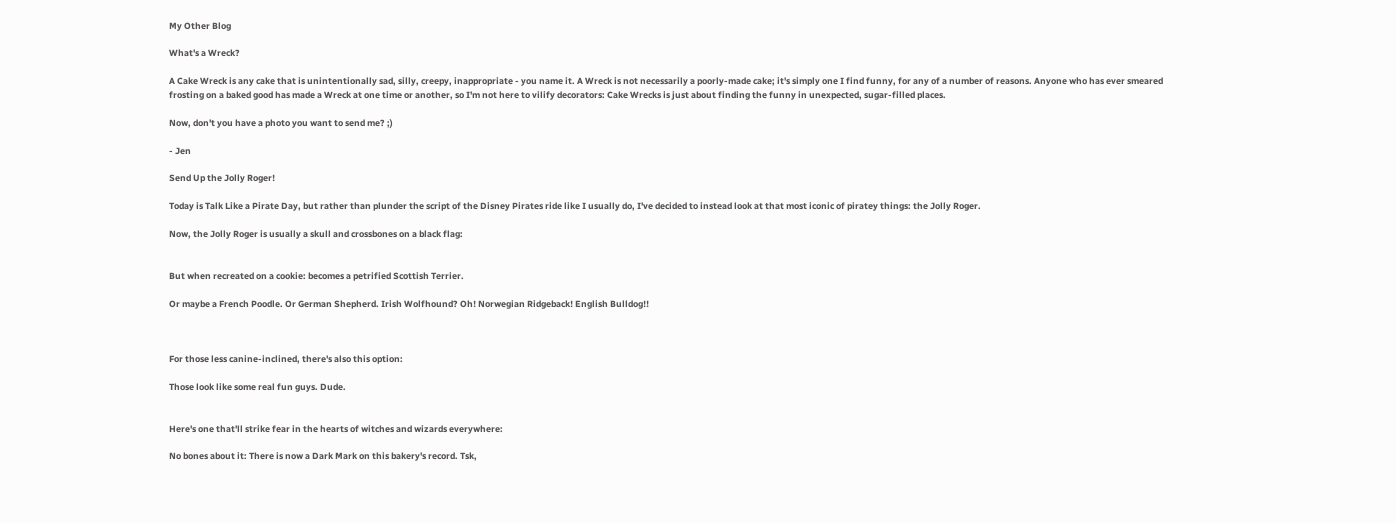My Other Blog

What's a Wreck?

A Cake Wreck is any cake that is unintentionally sad, silly, creepy, inappropriate - you name it. A Wreck is not necessarily a poorly-made cake; it's simply one I find funny, for any of a number of reasons. Anyone who has ever smeared frosting on a baked good has made a Wreck at one time or another, so I'm not here to vilify decorators: Cake Wrecks is just about finding the funny in unexpected, sugar-filled places.

Now, don't you have a photo you want to send me? ;)

- Jen

Send Up the Jolly Roger!

Today is Talk Like a Pirate Day, but rather than plunder the script of the Disney Pirates ride like I usually do, I've decided to instead look at that most iconic of piratey things: the Jolly Roger.

Now, the Jolly Roger is usually a skull and crossbones on a black flag:


But when recreated on a cookie: becomes a petrified Scottish Terrier.

Or maybe a French Poodle. Or German Shepherd. Irish Wolfhound? Oh! Norwegian Ridgeback! English Bulldog!!



For those less canine-inclined, there's also this option:

Those look like some real fun guys. Dude.


Here's one that'll strike fear in the hearts of witches and wizards everywhere:

No bones about it: There is now a Dark Mark on this bakery's record. Tsk,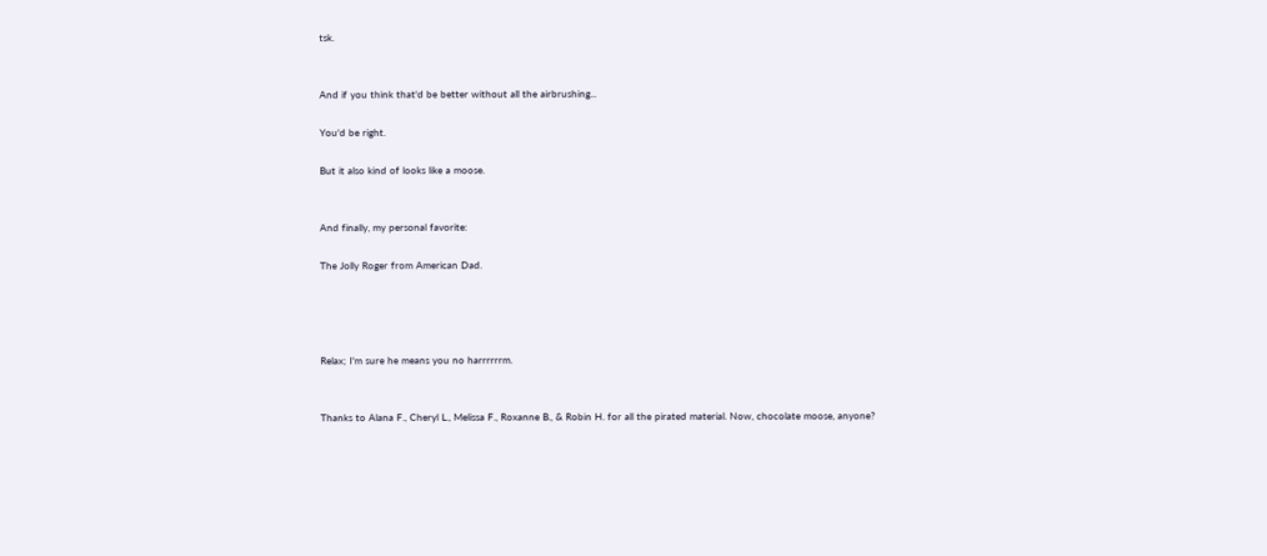tsk.


And if you think that'd be better without all the airbrushing...

You'd be right.

But it also kind of looks like a moose.


And finally, my personal favorite:

The Jolly Roger from American Dad.




Relax; I'm sure he means you no harrrrrrm.


Thanks to Alana F., Cheryl L., Melissa F., Roxanne B., & Robin H. for all the pirated material. Now, chocolate moose, anyone?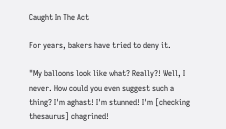Caught In The Act

For years, bakers have tried to deny it.

"My balloons look like what? Really?! Well, I never. How could you even suggest such a thing? I'm aghast! I'm stunned! I'm [checking thesaurus] chagrined!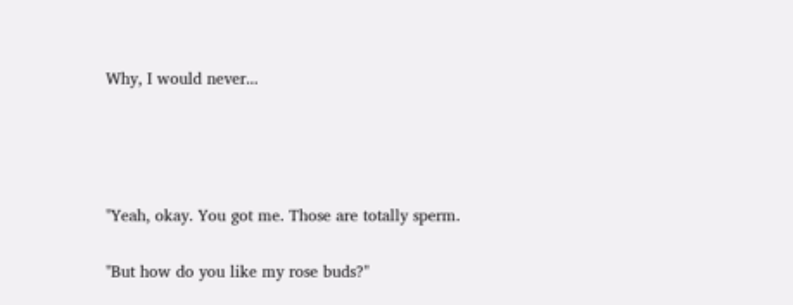Why, I would never...




"Yeah, okay. You got me. Those are totally sperm.

"But how do you like my rose buds?"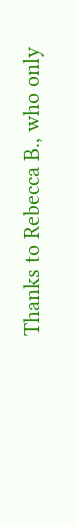Thanks to Rebecca B., who only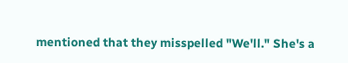mentioned that they misspelled "We'll." She's a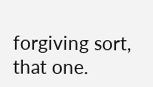forgiving sort, that one.